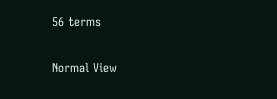56 terms


Normal View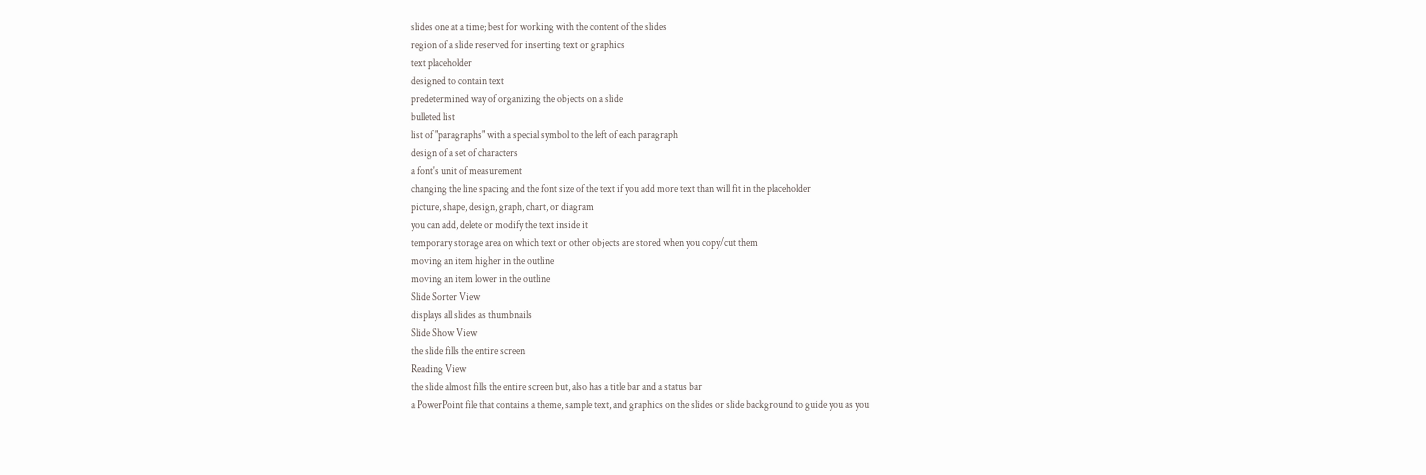slides one at a time; best for working with the content of the slides
region of a slide reserved for inserting text or graphics
text placeholder
designed to contain text
predetermined way of organizing the objects on a slide
bulleted list
list of "paragraphs" with a special symbol to the left of each paragraph
design of a set of characters
a font's unit of measurement
changing the line spacing and the font size of the text if you add more text than will fit in the placeholder
picture, shape, design, graph, chart, or diagram
you can add, delete or modify the text inside it
temporary storage area on which text or other objects are stored when you copy/cut them
moving an item higher in the outline
moving an item lower in the outline
Slide Sorter View
displays all slides as thumbnails
Slide Show View
the slide fills the entire screen
Reading View
the slide almost fills the entire screen but, also has a title bar and a status bar
a PowerPoint file that contains a theme, sample text, and graphics on the slides or slide background to guide you as you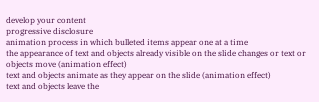develop your content
progressive disclosure
animation process in which bulleted items appear one at a time
the appearance of text and objects already visible on the slide changes or text or objects move (animation effect)
text and objects animate as they appear on the slide (animation effect)
text and objects leave the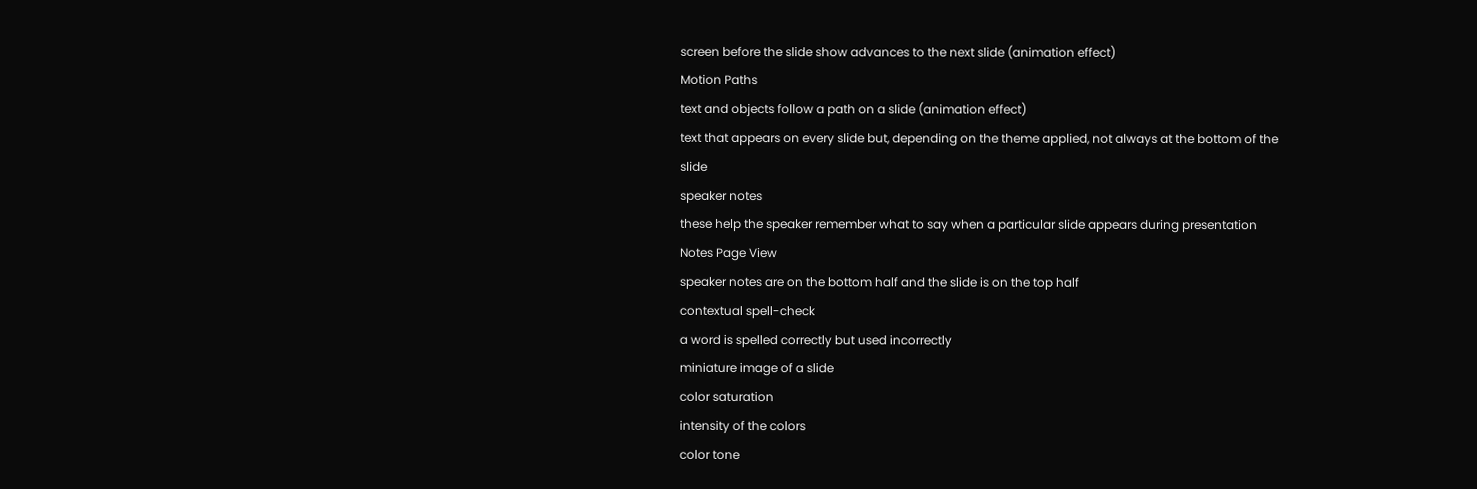screen before the slide show advances to the next slide (animation effect)
Motion Paths
text and objects follow a path on a slide (animation effect)
text that appears on every slide but, depending on the theme applied, not always at the bottom of the slide
speaker notes
these help the speaker remember what to say when a particular slide appears during presentation
Notes Page View
speaker notes are on the bottom half and the slide is on the top half
contextual spell-check
a word is spelled correctly but used incorrectly
miniature image of a slide
color saturation
intensity of the colors
color tone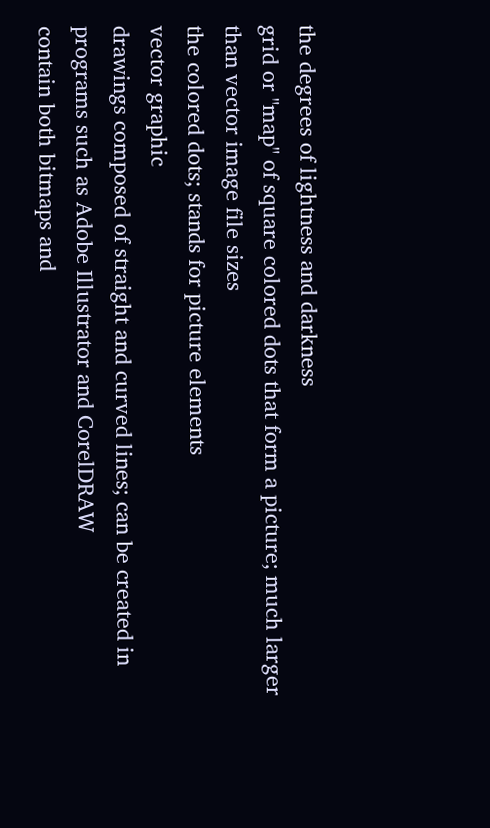the degrees of lightness and darkness
grid or "map" of square colored dots that form a picture; much larger than vector image file sizes
the colored dots; stands for picture elements
vector graphic
drawings composed of straight and curved lines; can be created in programs such as Adobe Illustrator and CorelDRAW
contain both bitmaps and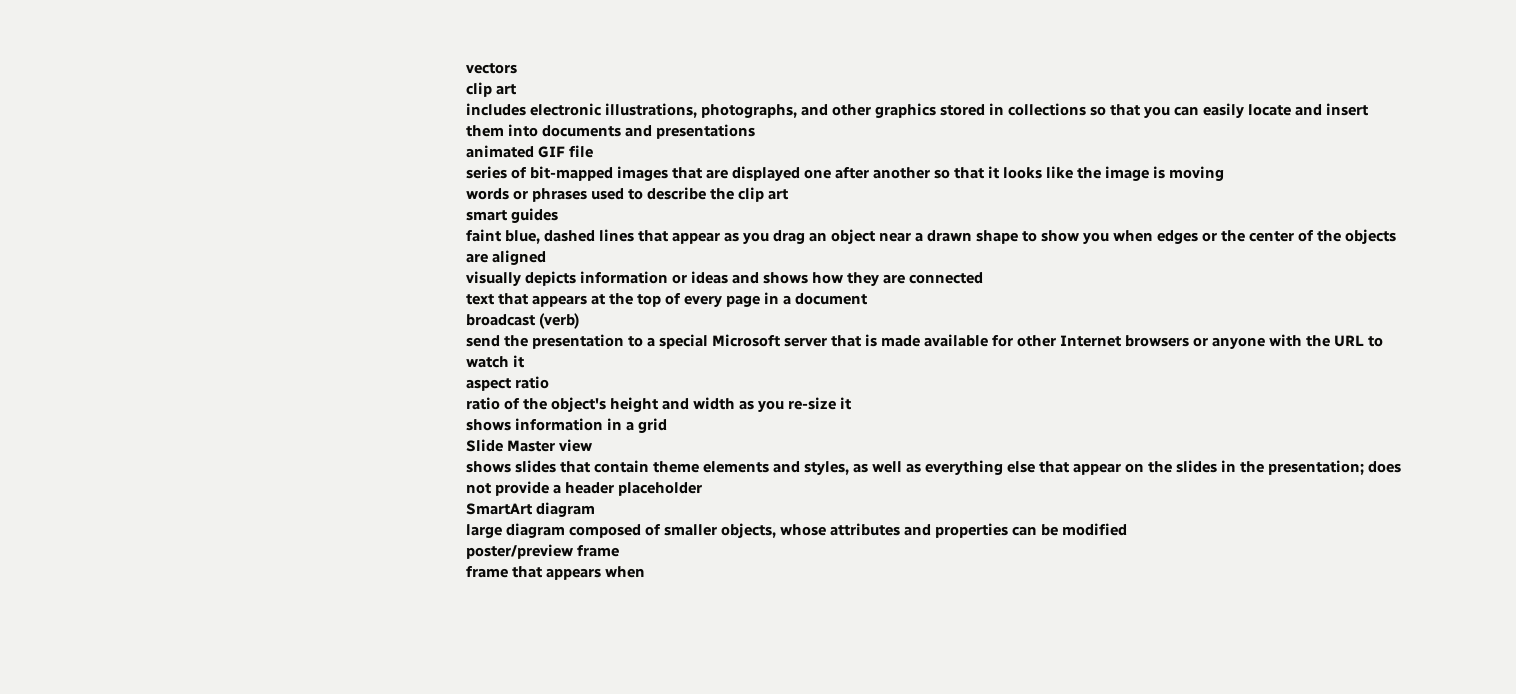vectors
clip art
includes electronic illustrations, photographs, and other graphics stored in collections so that you can easily locate and insert them into documents and presentations
animated GIF file
series of bit-mapped images that are displayed one after another so that it looks like the image is moving
words or phrases used to describe the clip art
smart guides
faint blue, dashed lines that appear as you drag an object near a drawn shape to show you when edges or the center of the objects are aligned
visually depicts information or ideas and shows how they are connected
text that appears at the top of every page in a document
broadcast (verb)
send the presentation to a special Microsoft server that is made available for other Internet browsers or anyone with the URL to watch it
aspect ratio
ratio of the object's height and width as you re-size it
shows information in a grid
Slide Master view
shows slides that contain theme elements and styles, as well as everything else that appear on the slides in the presentation; does not provide a header placeholder
SmartArt diagram
large diagram composed of smaller objects, whose attributes and properties can be modified
poster/preview frame
frame that appears when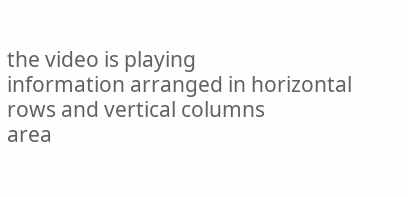the video is playing
information arranged in horizontal rows and vertical columns
area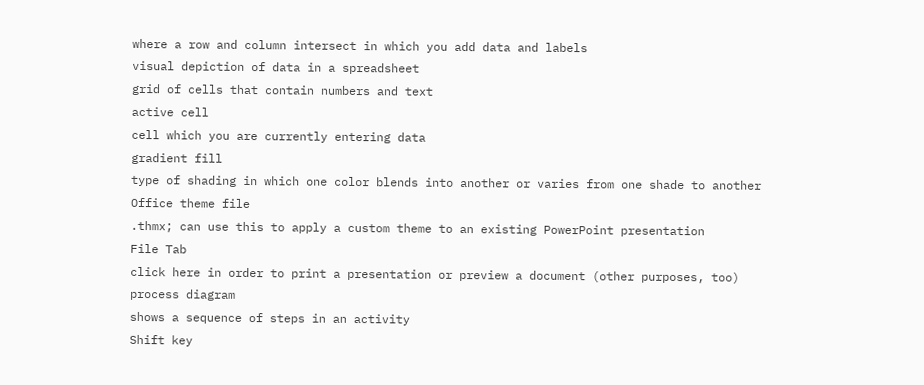where a row and column intersect in which you add data and labels
visual depiction of data in a spreadsheet
grid of cells that contain numbers and text
active cell
cell which you are currently entering data
gradient fill
type of shading in which one color blends into another or varies from one shade to another
Office theme file
.thmx; can use this to apply a custom theme to an existing PowerPoint presentation
File Tab
click here in order to print a presentation or preview a document (other purposes, too)
process diagram
shows a sequence of steps in an activity
Shift key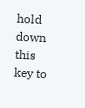hold down this key to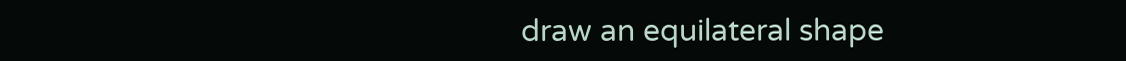draw an equilateral shape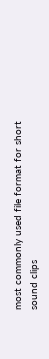most commonly used file format for short sound clips